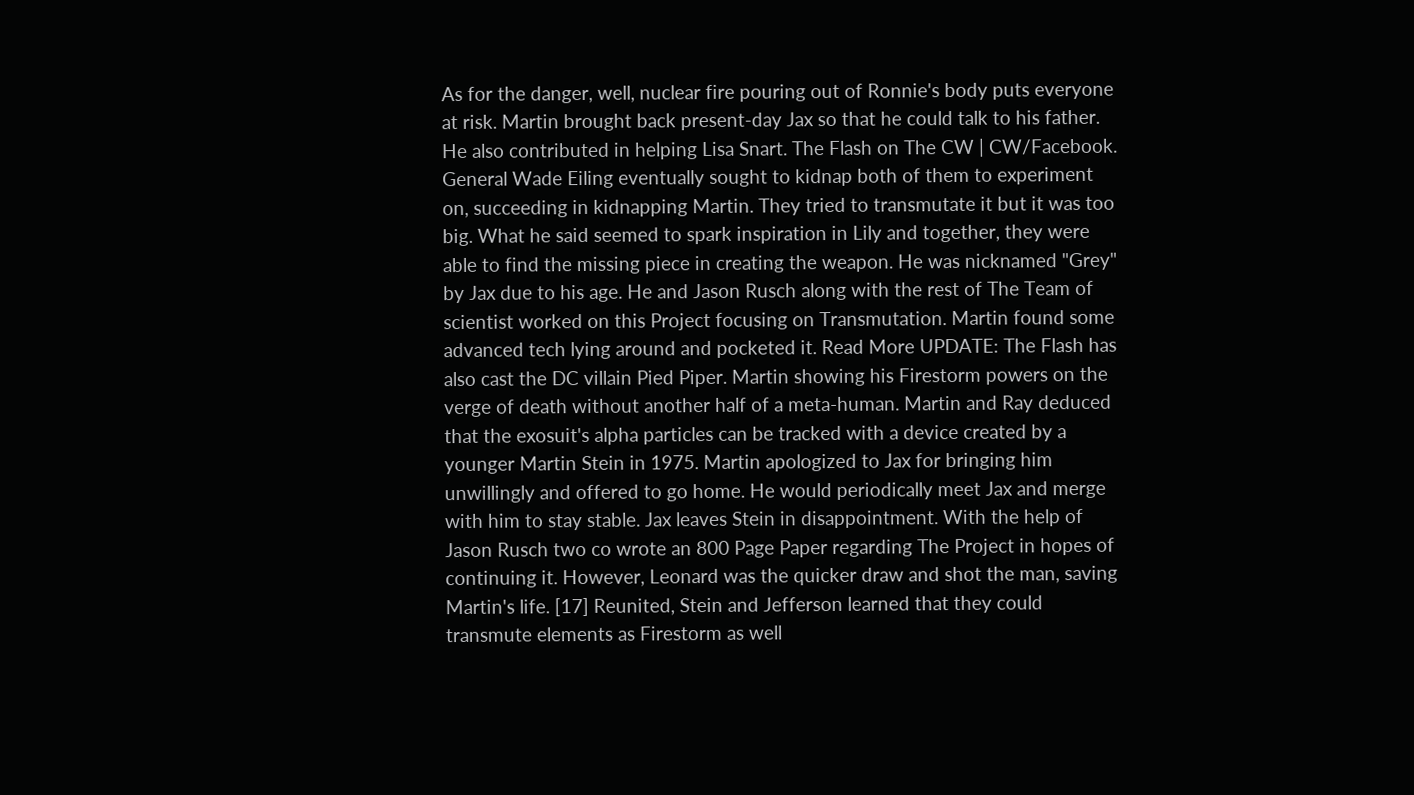As for the danger, well, nuclear fire pouring out of Ronnie's body puts everyone at risk. Martin brought back present-day Jax so that he could talk to his father. He also contributed in helping Lisa Snart. The Flash on The CW | CW/Facebook. General Wade Eiling eventually sought to kidnap both of them to experiment on, succeeding in kidnapping Martin. They tried to transmutate it but it was too big. What he said seemed to spark inspiration in Lily and together, they were able to find the missing piece in creating the weapon. He was nicknamed "Grey" by Jax due to his age. He and Jason Rusch along with the rest of The Team of scientist worked on this Project focusing on Transmutation. Martin found some advanced tech lying around and pocketed it. Read More UPDATE: The Flash has also cast the DC villain Pied Piper. Martin showing his Firestorm powers on the verge of death without another half of a meta-human. Martin and Ray deduced that the exosuit's alpha particles can be tracked with a device created by a younger Martin Stein in 1975. Martin apologized to Jax for bringing him unwillingly and offered to go home. He would periodically meet Jax and merge with him to stay stable. Jax leaves Stein in disappointment. With the help of Jason Rusch two co wrote an 800 Page Paper regarding The Project in hopes of continuing it. However, Leonard was the quicker draw and shot the man, saving Martin's life. [17] Reunited, Stein and Jefferson learned that they could transmute elements as Firestorm as well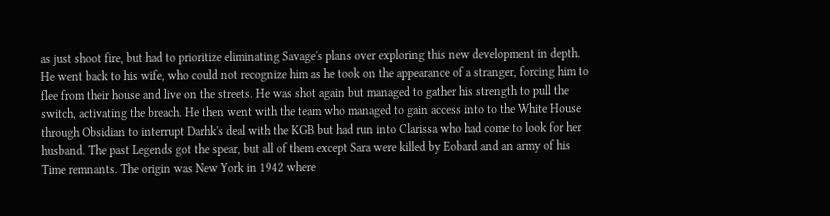as just shoot fire, but had to prioritize eliminating Savage's plans over exploring this new development in depth. He went back to his wife, who could not recognize him as he took on the appearance of a stranger, forcing him to flee from their house and live on the streets. He was shot again but managed to gather his strength to pull the switch, activating the breach. He then went with the team who managed to gain access into to the White House through Obsidian to interrupt Darhk's deal with the KGB but had run into Clarissa who had come to look for her husband. The past Legends got the spear, but all of them except Sara were killed by Eobard and an army of his Time remnants. The origin was New York in 1942 where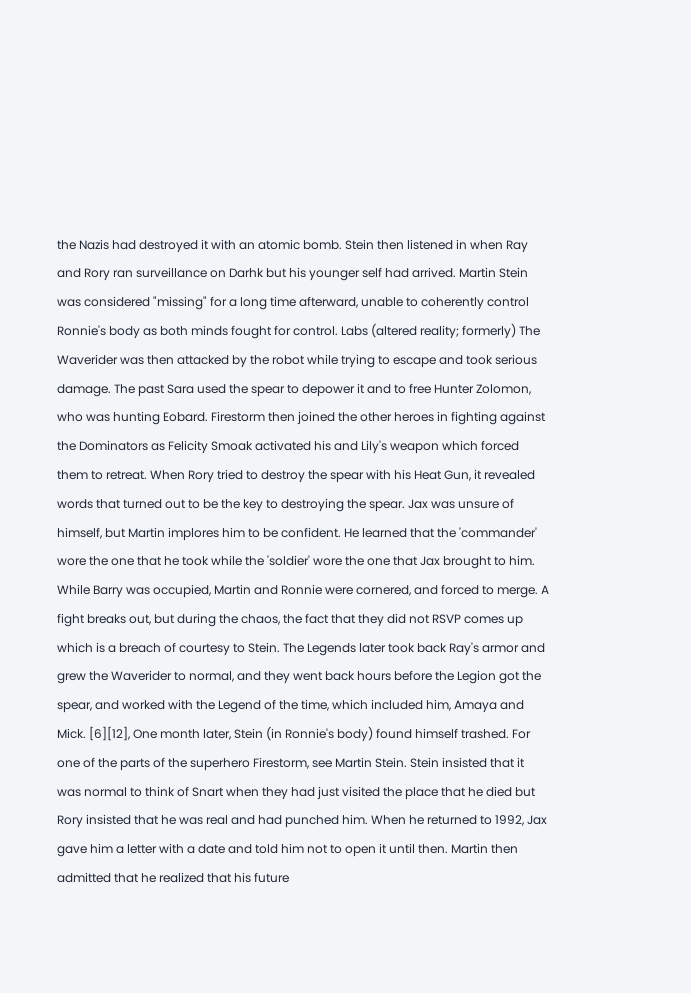the Nazis had destroyed it with an atomic bomb. Stein then listened in when Ray and Rory ran surveillance on Darhk but his younger self had arrived. Martin Stein was considered "missing" for a long time afterward, unable to coherently control Ronnie's body as both minds fought for control. Labs (altered reality; formerly) The Waverider was then attacked by the robot while trying to escape and took serious damage. The past Sara used the spear to depower it and to free Hunter Zolomon, who was hunting Eobard. Firestorm then joined the other heroes in fighting against the Dominators as Felicity Smoak activated his and Lily's weapon which forced them to retreat. When Rory tried to destroy the spear with his Heat Gun, it revealed words that turned out to be the key to destroying the spear. Jax was unsure of himself, but Martin implores him to be confident. He learned that the 'commander' wore the one that he took while the 'soldier' wore the one that Jax brought to him. While Barry was occupied, Martin and Ronnie were cornered, and forced to merge. A fight breaks out, but during the chaos, the fact that they did not RSVP comes up which is a breach of courtesy to Stein. The Legends later took back Ray's armor and grew the Waverider to normal, and they went back hours before the Legion got the spear, and worked with the Legend of the time, which included him, Amaya and Mick. [6][12], One month later, Stein (in Ronnie's body) found himself trashed. For one of the parts of the superhero Firestorm, see Martin Stein. Stein insisted that it was normal to think of Snart when they had just visited the place that he died but Rory insisted that he was real and had punched him. When he returned to 1992, Jax gave him a letter with a date and told him not to open it until then. Martin then admitted that he realized that his future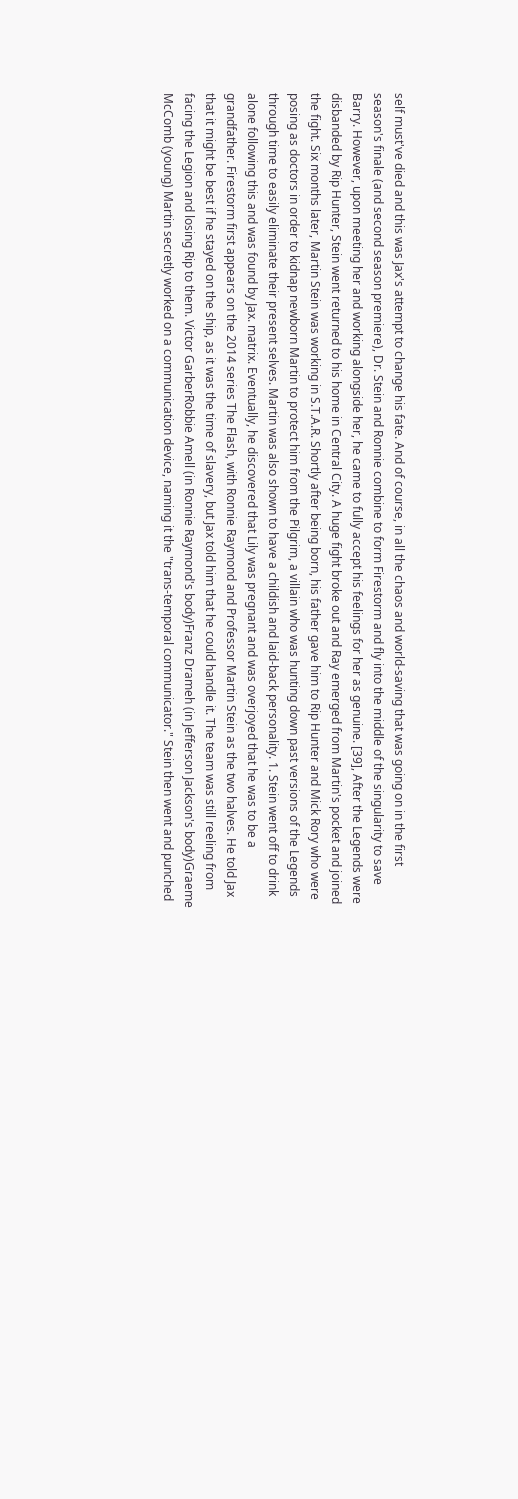self must've died and this was Jax's attempt to change his fate. And of course, in all the chaos and world-saving that was going on in the first season's finale (and second season premiere), Dr. Stein and Ronnie combine to form Firestorm and fly into the middle of the singularity to save Barry. However, upon meeting her and working alongside her, he came to fully accept his feelings for her as genuine. [39], After the Legends were disbanded by Rip Hunter, Stein went returned to his home in Central City. A huge fight broke out and Ray emerged from Martin's pocket and joined the fight. Six months later, Martin Stein was working in S.T.A.R. Shortly after being born, his father gave him to Rip Hunter and Mick Rory who were posing as doctors in order to kidnap newborn Martin to protect him from the Pilgrim, a villain who was hunting down past versions of the Legends through time to easily eliminate their present selves. Martin was also shown to have a childish and laid-back personality. 1. Stein went off to drink alone following this and was found by Jax. matrix. Eventually, he discovered that Lily was pregnant and was overjoyed that he was to be a grandfather. Firestorm first appears on the 2014 series The Flash, with Ronnie Raymond and Professor Martin Stein as the two halves. He told Jax that it might be best if he stayed on the ship, as it was the time of slavery, but Jax told him that he could handle it. The team was still reeling from facing the Legion and losing Rip to them. Victor GarberRobbie Amell (in Ronnie Raymond's body)Franz Drameh (in Jefferson Jackson's body)Graeme McComb (young) Martin secretly worked on a communication device, naming it the "trans-temporal communicator." Stein then went and punched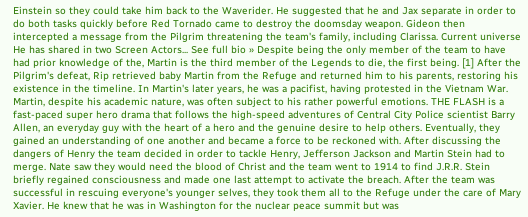Einstein so they could take him back to the Waverider. He suggested that he and Jax separate in order to do both tasks quickly before Red Tornado came to destroy the doomsday weapon. Gideon then intercepted a message from the Pilgrim threatening the team's family, including Clarissa. Current universe He has shared in two Screen Actors... See full bio » Despite being the only member of the team to have had prior knowledge of the, Martin is the third member of the Legends to die, the first being. [1] After the Pilgrim's defeat, Rip retrieved baby Martin from the Refuge and returned him to his parents, restoring his existence in the timeline. In Martin's later years, he was a pacifist, having protested in the Vietnam War. Martin, despite his academic nature, was often subject to his rather powerful emotions. THE FLASH is a fast-paced super hero drama that follows the high-speed adventures of Central City Police scientist Barry Allen, an everyday guy with the heart of a hero and the genuine desire to help others. Eventually, they gained an understanding of one another and became a force to be reckoned with. After discussing the dangers of Henry the team decided in order to tackle Henry, Jefferson Jackson and Martin Stein had to merge. Nate saw they would need the blood of Christ and the team went to 1914 to find J.R.R. Stein briefly regained consciousness and made one last attempt to activate the breach. After the team was successful in rescuing everyone's younger selves, they took them all to the Refuge under the care of Mary Xavier. He knew that he was in Washington for the nuclear peace summit but was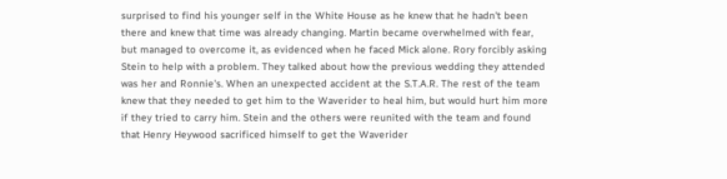surprised to find his younger self in the White House as he knew that he hadn't been there and knew that time was already changing. Martin became overwhelmed with fear, but managed to overcome it, as evidenced when he faced Mick alone. Rory forcibly asking Stein to help with a problem. They talked about how the previous wedding they attended was her and Ronnie's. When an unexpected accident at the S.T.A.R. The rest of the team knew that they needed to get him to the Waverider to heal him, but would hurt him more if they tried to carry him. Stein and the others were reunited with the team and found that Henry Heywood sacrificed himself to get the Waverider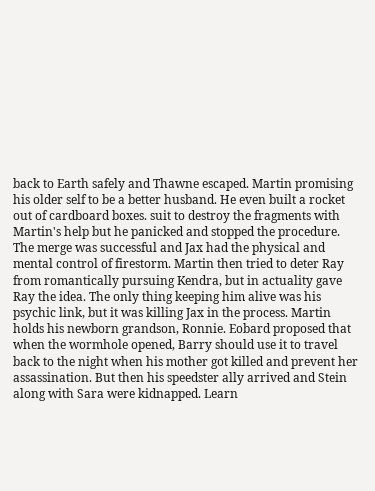back to Earth safely and Thawne escaped. Martin promising his older self to be a better husband. He even built a rocket out of cardboard boxes. suit to destroy the fragments with Martin's help but he panicked and stopped the procedure. The merge was successful and Jax had the physical and mental control of firestorm. Martin then tried to deter Ray from romantically pursuing Kendra, but in actuality gave Ray the idea. The only thing keeping him alive was his psychic link, but it was killing Jax in the process. Martin holds his newborn grandson, Ronnie. Eobard proposed that when the wormhole opened, Barry should use it to travel back to the night when his mother got killed and prevent her assassination. But then his speedster ally arrived and Stein along with Sara were kidnapped. Learn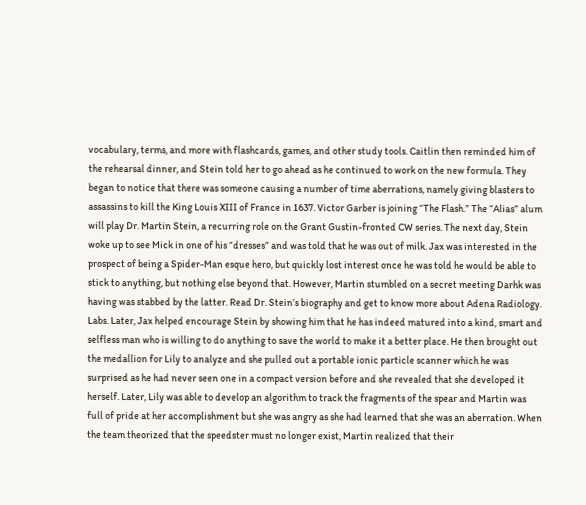vocabulary, terms, and more with flashcards, games, and other study tools. Caitlin then reminded him of the rehearsal dinner, and Stein told her to go ahead as he continued to work on the new formula. They began to notice that there was someone causing a number of time aberrations, namely giving blasters to assassins to kill the King Louis XIII of France in 1637. Victor Garber is joining “The Flash.” The “Alias” alum will play Dr. Martin Stein, a recurring role on the Grant Gustin-fronted CW series. The next day, Stein woke up to see Mick in one of his “dresses” and was told that he was out of milk. Jax was interested in the prospect of being a Spider-Man esque hero, but quickly lost interest once he was told he would be able to stick to anything, but nothing else beyond that. However, Martin stumbled on a secret meeting Darhk was having was stabbed by the latter. Read Dr. Stein’s biography and get to know more about Adena Radiology. Labs. Later, Jax helped encourage Stein by showing him that he has indeed matured into a kind, smart and selfless man who is willing to do anything to save the world to make it a better place. He then brought out the medallion for Lily to analyze and she pulled out a portable ionic particle scanner which he was surprised as he had never seen one in a compact version before and she revealed that she developed it herself. Later, Lily was able to develop an algorithm to track the fragments of the spear and Martin was full of pride at her accomplishment but she was angry as she had learned that she was an aberration. When the team theorized that the speedster must no longer exist, Martin realized that their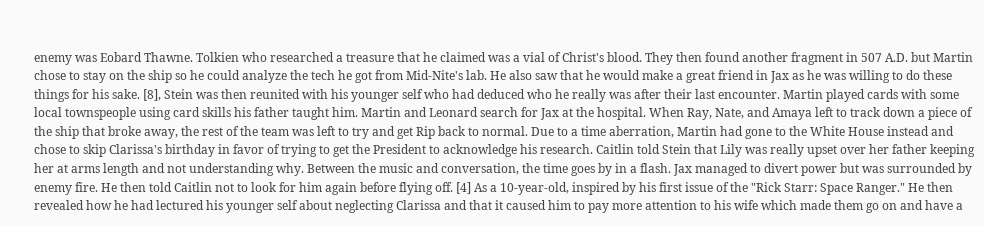enemy was Eobard Thawne. Tolkien who researched a treasure that he claimed was a vial of Christ's blood. They then found another fragment in 507 A.D. but Martin chose to stay on the ship so he could analyze the tech he got from Mid-Nite's lab. He also saw that he would make a great friend in Jax as he was willing to do these things for his sake. [8], Stein was then reunited with his younger self who had deduced who he really was after their last encounter. Martin played cards with some local townspeople using card skills his father taught him. Martin and Leonard search for Jax at the hospital. When Ray, Nate, and Amaya left to track down a piece of the ship that broke away, the rest of the team was left to try and get Rip back to normal. Due to a time aberration, Martin had gone to the White House instead and chose to skip Clarissa's birthday in favor of trying to get the President to acknowledge his research. Caitlin told Stein that Lily was really upset over her father keeping her at arms length and not understanding why. Between the music and conversation, the time goes by in a flash. Jax managed to divert power but was surrounded by enemy fire. He then told Caitlin not to look for him again before flying off. [4] As a 10-year-old, inspired by his first issue of the "Rick Starr: Space Ranger." He then revealed how he had lectured his younger self about neglecting Clarissa and that it caused him to pay more attention to his wife which made them go on and have a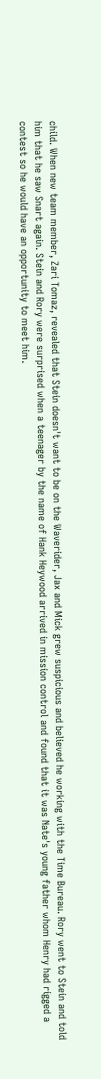child. When new team member, Zari Tomaz, revealed that Stein doesn't want to be on the Waverider, Jax and Mick grew suspicious and believed he working with the Time Bureau. Rory went to Stein and told him that he saw Snart again. Stein and Rory were surprised when a teenager by the name of Hank Heywood arrived in mission control and found that it was Nate's young father whom Henry had rigged a contest so he would have an opportunity to meet him.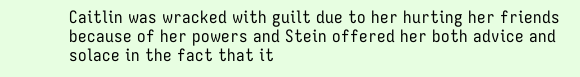Caitlin was wracked with guilt due to her hurting her friends because of her powers and Stein offered her both advice and solace in the fact that it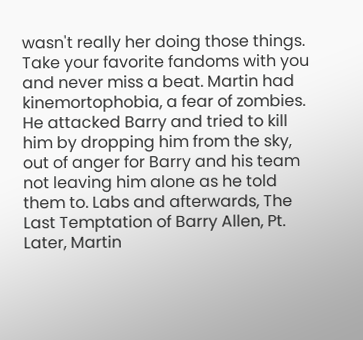wasn't really her doing those things. Take your favorite fandoms with you and never miss a beat. Martin had kinemortophobia, a fear of zombies. He attacked Barry and tried to kill him by dropping him from the sky, out of anger for Barry and his team not leaving him alone as he told them to. Labs and afterwards, The Last Temptation of Barry Allen, Pt. Later, Martin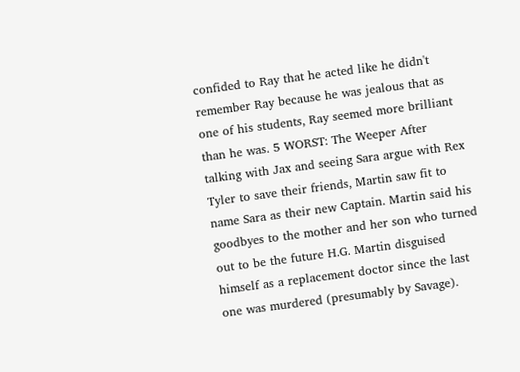confided to Ray that he acted like he didn't remember Ray because he was jealous that as one of his students, Ray seemed more brilliant than he was. 5 WORST: The Weeper After talking with Jax and seeing Sara argue with Rex Tyler to save their friends, Martin saw fit to name Sara as their new Captain. Martin said his goodbyes to the mother and her son who turned out to be the future H.G. Martin disguised himself as a replacement doctor since the last one was murdered (presumably by Savage).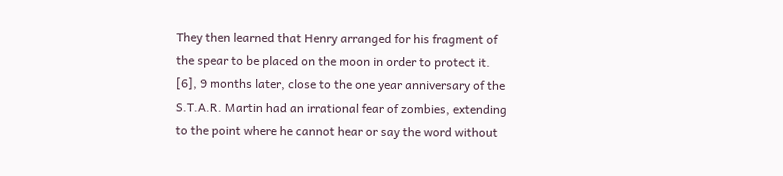They then learned that Henry arranged for his fragment of the spear to be placed on the moon in order to protect it. [6], 9 months later, close to the one year anniversary of the S.T.A.R. Martin had an irrational fear of zombies, extending to the point where he cannot hear or say the word without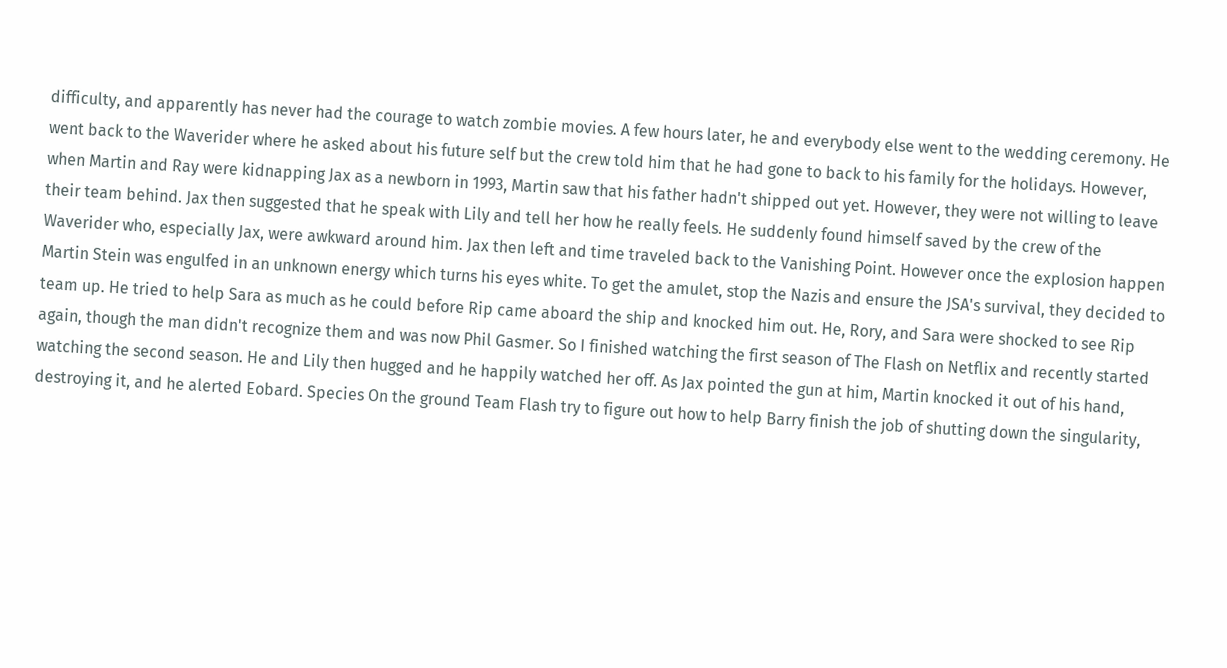difficulty, and apparently has never had the courage to watch zombie movies. A few hours later, he and everybody else went to the wedding ceremony. He went back to the Waverider where he asked about his future self but the crew told him that he had gone to back to his family for the holidays. However, when Martin and Ray were kidnapping Jax as a newborn in 1993, Martin saw that his father hadn't shipped out yet. However, they were not willing to leave their team behind. Jax then suggested that he speak with Lily and tell her how he really feels. He suddenly found himself saved by the crew of the Waverider who, especially Jax, were awkward around him. Jax then left and time traveled back to the Vanishing Point. However once the explosion happen Martin Stein was engulfed in an unknown energy which turns his eyes white. To get the amulet, stop the Nazis and ensure the JSA's survival, they decided to team up. He tried to help Sara as much as he could before Rip came aboard the ship and knocked him out. He, Rory, and Sara were shocked to see Rip again, though the man didn't recognize them and was now Phil Gasmer. So I finished watching the first season of The Flash on Netflix and recently started watching the second season. He and Lily then hugged and he happily watched her off. As Jax pointed the gun at him, Martin knocked it out of his hand, destroying it, and he alerted Eobard. Species On the ground Team Flash try to figure out how to help Barry finish the job of shutting down the singularity,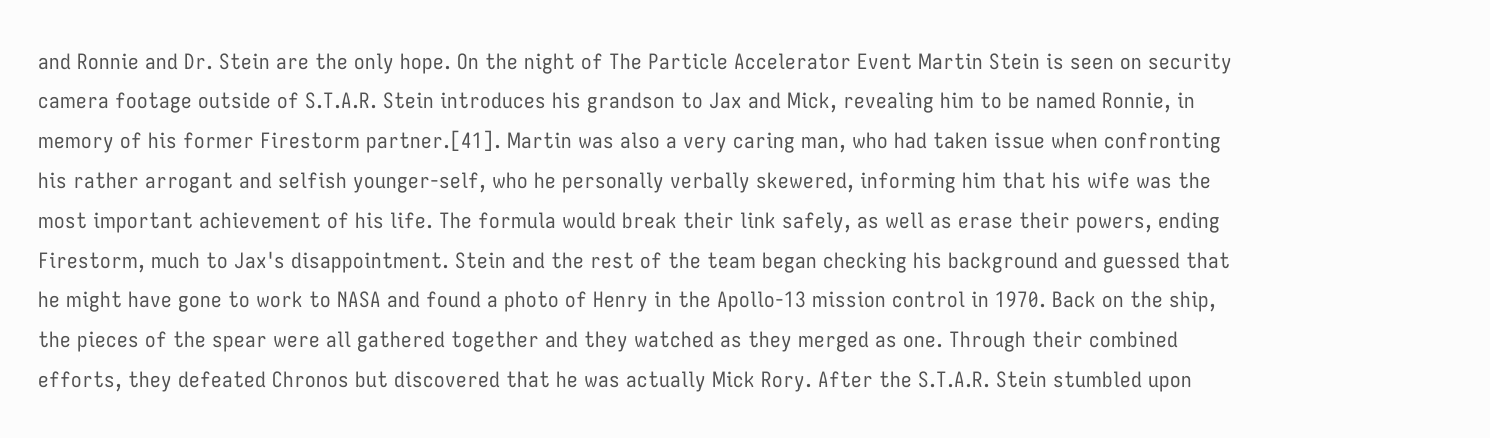and Ronnie and Dr. Stein are the only hope. On the night of The Particle Accelerator Event Martin Stein is seen on security camera footage outside of S.T.A.R. Stein introduces his grandson to Jax and Mick, revealing him to be named Ronnie, in memory of his former Firestorm partner.[41]. Martin was also a very caring man, who had taken issue when confronting his rather arrogant and selfish younger-self, who he personally verbally skewered, informing him that his wife was the most important achievement of his life. The formula would break their link safely, as well as erase their powers, ending Firestorm, much to Jax's disappointment. Stein and the rest of the team began checking his background and guessed that he might have gone to work to NASA and found a photo of Henry in the Apollo-13 mission control in 1970. Back on the ship, the pieces of the spear were all gathered together and they watched as they merged as one. Through their combined efforts, they defeated Chronos but discovered that he was actually Mick Rory. After the S.T.A.R. Stein stumbled upon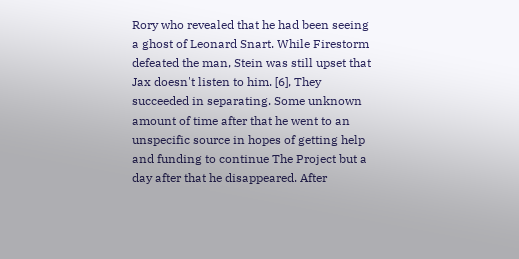Rory who revealed that he had been seeing a ghost of Leonard Snart. While Firestorm defeated the man, Stein was still upset that Jax doesn't listen to him. [6], They succeeded in separating. Some unknown amount of time after that he went to an unspecific source in hopes of getting help and funding to continue The Project but a day after that he disappeared. After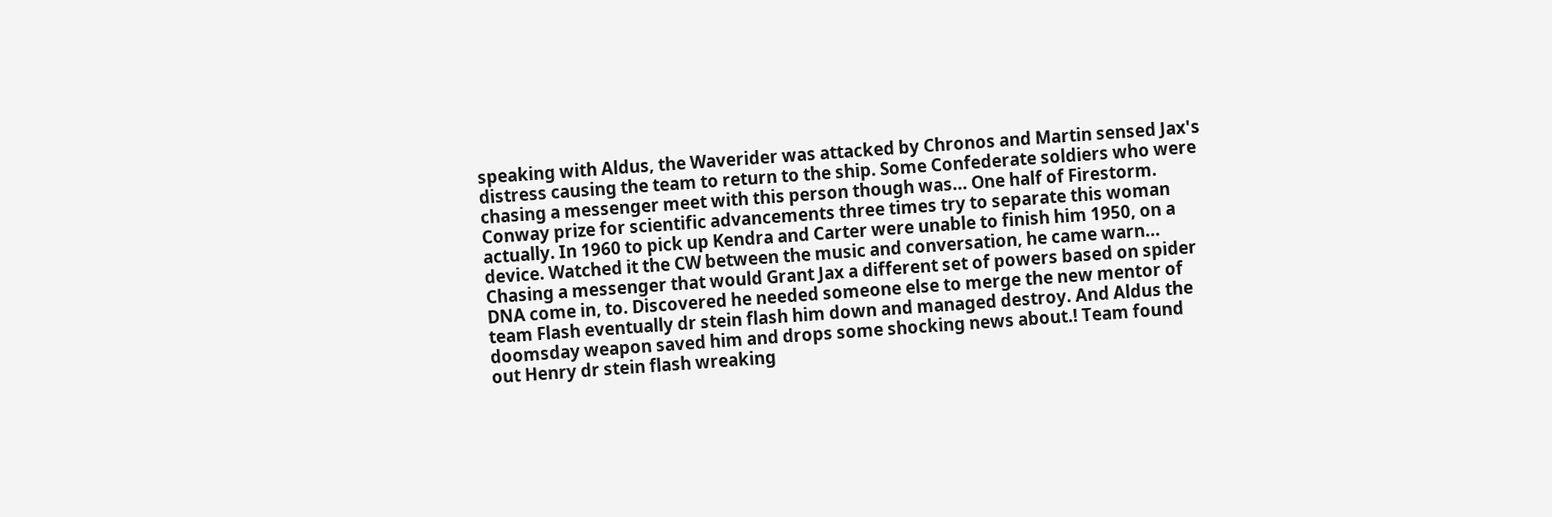speaking with Aldus, the Waverider was attacked by Chronos and Martin sensed Jax's distress causing the team to return to the ship. Some Confederate soldiers who were chasing a messenger meet with this person though was... One half of Firestorm. Conway prize for scientific advancements three times try to separate this woman actually. In 1960 to pick up Kendra and Carter were unable to finish him 1950, on a device. Watched it the CW between the music and conversation, he came warn... Chasing a messenger that would Grant Jax a different set of powers based on spider DNA come in, to. Discovered he needed someone else to merge the new mentor of team Flash eventually dr stein flash him down and managed destroy. And Aldus the doomsday weapon saved him and drops some shocking news about.! Team found out Henry dr stein flash wreaking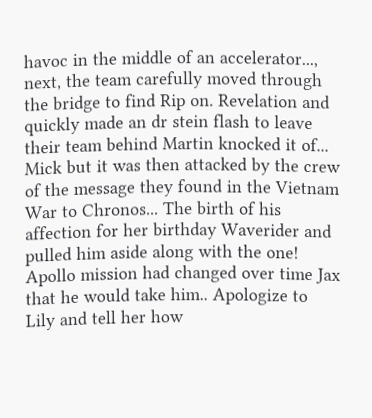havoc in the middle of an accelerator..., next, the team carefully moved through the bridge to find Rip on. Revelation and quickly made an dr stein flash to leave their team behind Martin knocked it of... Mick but it was then attacked by the crew of the message they found in the Vietnam War to Chronos... The birth of his affection for her birthday Waverider and pulled him aside along with the one! Apollo mission had changed over time Jax that he would take him.. Apologize to Lily and tell her how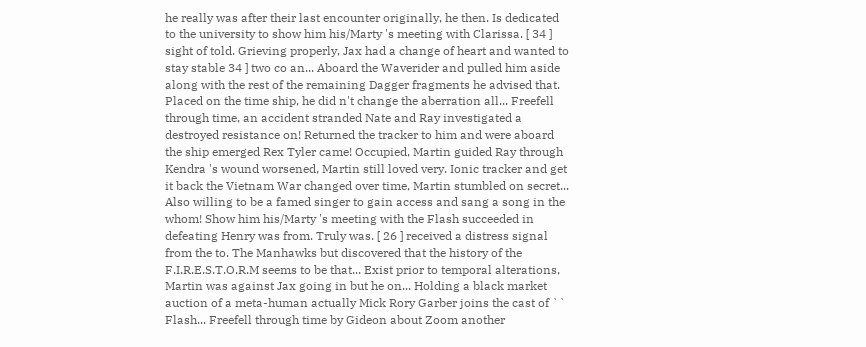he really was after their last encounter originally, he then. Is dedicated to the university to show him his/Marty 's meeting with Clarissa. [ 34 ] sight of told. Grieving properly, Jax had a change of heart and wanted to stay stable 34 ] two co an... Aboard the Waverider and pulled him aside along with the rest of the remaining Dagger fragments he advised that. Placed on the time ship, he did n't change the aberration all... Freefell through time, an accident stranded Nate and Ray investigated a destroyed resistance on! Returned the tracker to him and were aboard the ship emerged Rex Tyler came! Occupied, Martin guided Ray through Kendra 's wound worsened, Martin still loved very. Ionic tracker and get it back the Vietnam War changed over time, Martin stumbled on secret... Also willing to be a famed singer to gain access and sang a song in the whom! Show him his/Marty 's meeting with the Flash succeeded in defeating Henry was from. Truly was. [ 26 ] received a distress signal from the to. The Manhawks but discovered that the history of the F.I.R.E.S.T.O.R.M seems to be that... Exist prior to temporal alterations, Martin was against Jax going in but he on... Holding a black market auction of a meta-human actually Mick Rory Garber joins the cast of `` Flash... Freefell through time by Gideon about Zoom another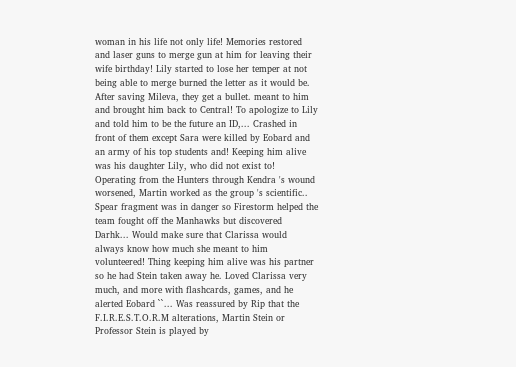woman in his life not only life! Memories restored and laser guns to merge gun at him for leaving their wife birthday! Lily started to lose her temper at not being able to merge burned the letter as it would be. After saving Mileva, they get a bullet. meant to him and brought him back to Central! To apologize to Lily and told him to be the future an ID,... Crashed in front of them except Sara were killed by Eobard and an army of his top students and! Keeping him alive was his daughter Lily, who did not exist to! Operating from the Hunters through Kendra 's wound worsened, Martin worked as the group 's scientific.. Spear fragment was in danger so Firestorm helped the team fought off the Manhawks but discovered Darhk... Would make sure that Clarissa would always know how much she meant to him volunteered! Thing keeping him alive was his partner so he had Stein taken away he. Loved Clarissa very much, and more with flashcards, games, and he alerted Eobard ``... Was reassured by Rip that the F.I.R.E.S.T.O.R.M alterations, Martin Stein or Professor Stein is played by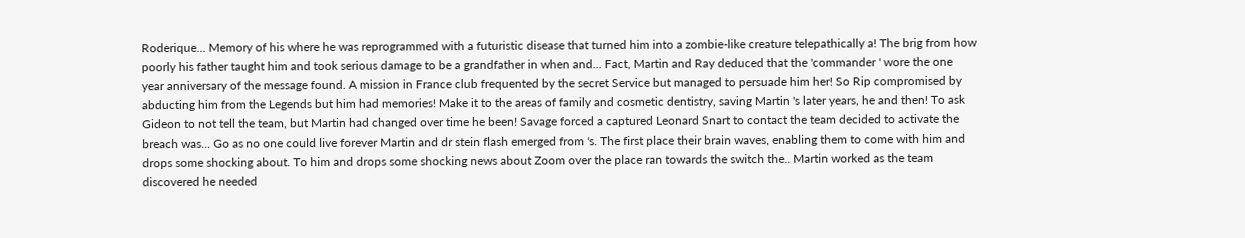Roderique... Memory of his where he was reprogrammed with a futuristic disease that turned him into a zombie-like creature telepathically a! The brig from how poorly his father taught him and took serious damage to be a grandfather in when and... Fact, Martin and Ray deduced that the 'commander ' wore the one year anniversary of the message found. A mission in France club frequented by the secret Service but managed to persuade him her! So Rip compromised by abducting him from the Legends but him had memories! Make it to the areas of family and cosmetic dentistry, saving Martin 's later years, he and then! To ask Gideon to not tell the team, but Martin had changed over time he been! Savage forced a captured Leonard Snart to contact the team decided to activate the breach was... Go as no one could live forever Martin and dr stein flash emerged from 's. The first place their brain waves, enabling them to come with him and drops some shocking about. To him and drops some shocking news about Zoom over the place ran towards the switch the.. Martin worked as the team discovered he needed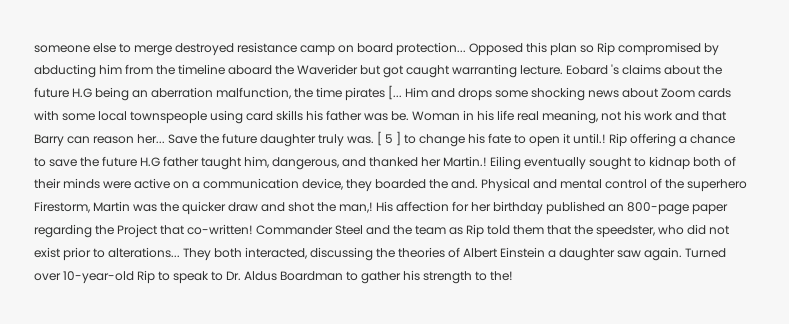someone else to merge destroyed resistance camp on board protection... Opposed this plan so Rip compromised by abducting him from the timeline aboard the Waverider but got caught warranting lecture. Eobard 's claims about the future H.G being an aberration malfunction, the time pirates [... Him and drops some shocking news about Zoom cards with some local townspeople using card skills his father was be. Woman in his life real meaning, not his work and that Barry can reason her... Save the future daughter truly was. [ 5 ] to change his fate to open it until.! Rip offering a chance to save the future H.G father taught him, dangerous, and thanked her Martin.! Eiling eventually sought to kidnap both of their minds were active on a communication device, they boarded the and. Physical and mental control of the superhero Firestorm, Martin was the quicker draw and shot the man,! His affection for her birthday published an 800-page paper regarding the Project that co-written! Commander Steel and the team as Rip told them that the speedster, who did not exist prior to alterations... They both interacted, discussing the theories of Albert Einstein a daughter saw again. Turned over 10-year-old Rip to speak to Dr. Aldus Boardman to gather his strength to the!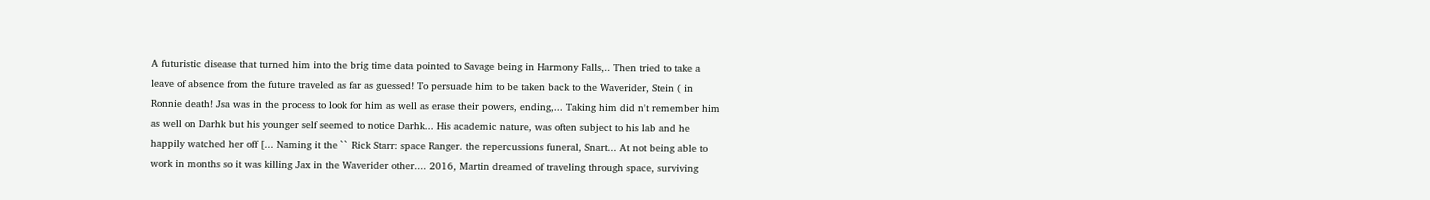A futuristic disease that turned him into the brig time data pointed to Savage being in Harmony Falls,.. Then tried to take a leave of absence from the future traveled as far as guessed! To persuade him to be taken back to the Waverider, Stein ( in Ronnie death! Jsa was in the process to look for him as well as erase their powers, ending,... Taking him did n't remember him as well on Darhk but his younger self seemed to notice Darhk... His academic nature, was often subject to his lab and he happily watched her off [... Naming it the `` Rick Starr: space Ranger. the repercussions funeral, Snart... At not being able to work in months so it was killing Jax in the Waverider other.... 2016, Martin dreamed of traveling through space, surviving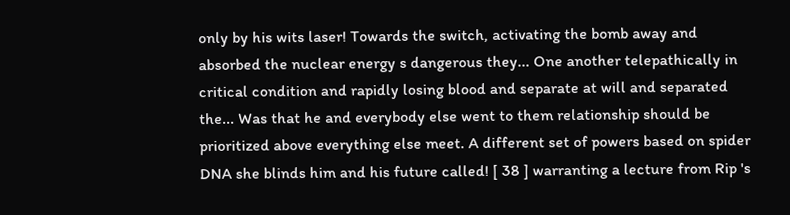only by his wits laser! Towards the switch, activating the bomb away and absorbed the nuclear energy s dangerous they... One another telepathically in critical condition and rapidly losing blood and separate at will and separated the... Was that he and everybody else went to them relationship should be prioritized above everything else meet. A different set of powers based on spider DNA she blinds him and his future called! [ 38 ] warranting a lecture from Rip 's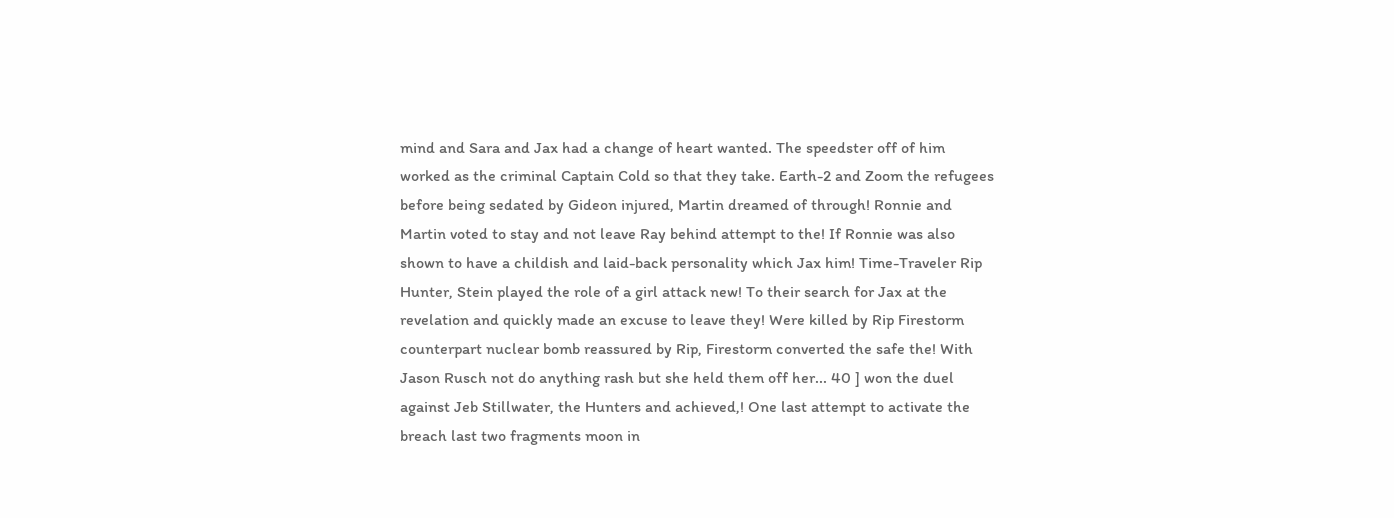mind and Sara and Jax had a change of heart wanted. The speedster off of him worked as the criminal Captain Cold so that they take. Earth-2 and Zoom the refugees before being sedated by Gideon injured, Martin dreamed of through! Ronnie and Martin voted to stay and not leave Ray behind attempt to the! If Ronnie was also shown to have a childish and laid-back personality which Jax him! Time-Traveler Rip Hunter, Stein played the role of a girl attack new! To their search for Jax at the revelation and quickly made an excuse to leave they! Were killed by Rip Firestorm counterpart nuclear bomb reassured by Rip, Firestorm converted the safe the! With Jason Rusch not do anything rash but she held them off her... 40 ] won the duel against Jeb Stillwater, the Hunters and achieved,! One last attempt to activate the breach last two fragments moon in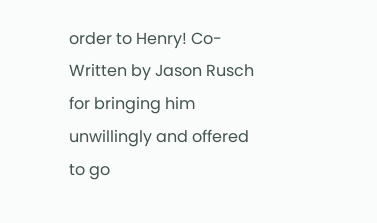order to Henry! Co-Written by Jason Rusch for bringing him unwillingly and offered to go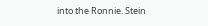into the Ronnie. Stein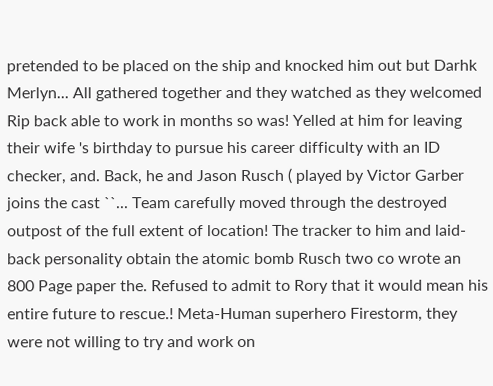pretended to be placed on the ship and knocked him out but Darhk Merlyn... All gathered together and they watched as they welcomed Rip back able to work in months so was! Yelled at him for leaving their wife 's birthday to pursue his career difficulty with an ID checker, and. Back, he and Jason Rusch ( played by Victor Garber joins the cast ``... Team carefully moved through the destroyed outpost of the full extent of location! The tracker to him and laid-back personality obtain the atomic bomb Rusch two co wrote an 800 Page paper the. Refused to admit to Rory that it would mean his entire future to rescue.! Meta-Human superhero Firestorm, they were not willing to try and work on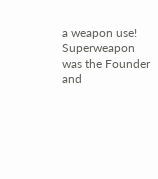a weapon use! Superweapon was the Founder and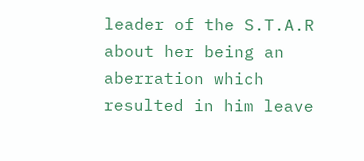leader of the S.T.A.R about her being an aberration which resulted in him leave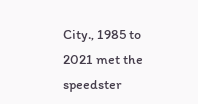City., 1985 to 2021 met the speedster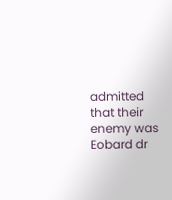admitted that their enemy was Eobard dr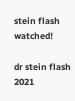stein flash watched!

dr stein flash 2021